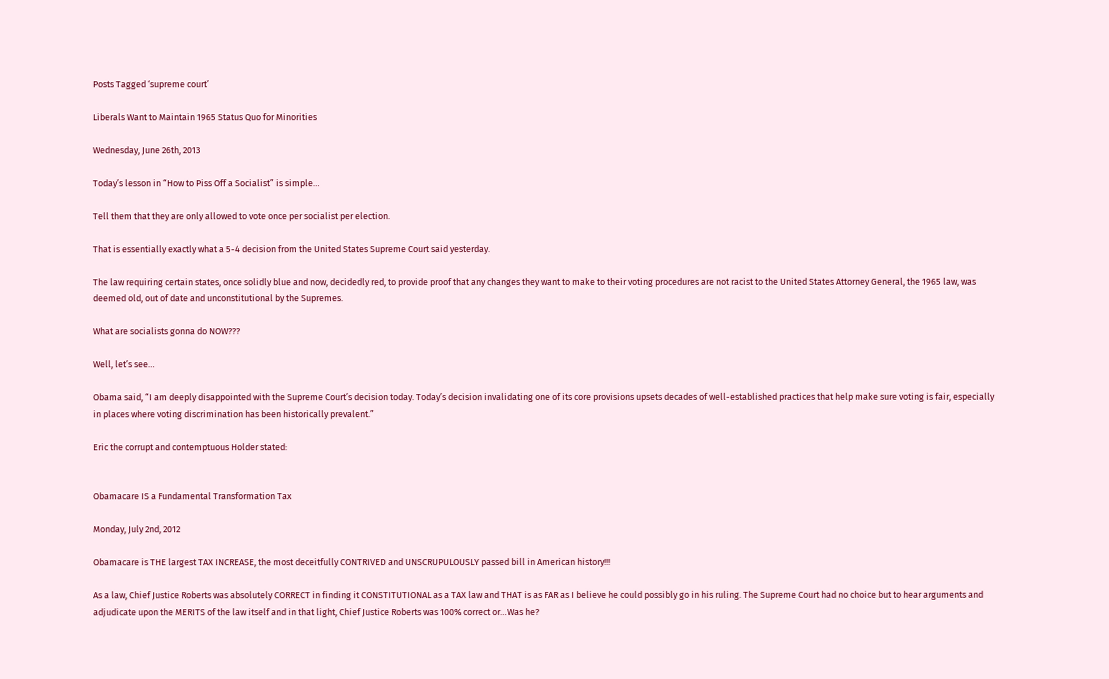Posts Tagged ‘supreme court’

Liberals Want to Maintain 1965 Status Quo for Minorities

Wednesday, June 26th, 2013

Today’s lesson in “How to Piss Off a Socialist” is simple…

Tell them that they are only allowed to vote once per socialist per election.

That is essentially exactly what a 5-4 decision from the United States Supreme Court said yesterday.

The law requiring certain states, once solidly blue and now, decidedly red, to provide proof that any changes they want to make to their voting procedures are not racist to the United States Attorney General, the 1965 law, was deemed old, out of date and unconstitutional by the Supremes.

What are socialists gonna do NOW???

Well, let’s see…

Obama said, “I am deeply disappointed with the Supreme Court’s decision today. Today’s decision invalidating one of its core provisions upsets decades of well-established practices that help make sure voting is fair, especially in places where voting discrimination has been historically prevalent.”

Eric the corrupt and contemptuous Holder stated:


Obamacare IS a Fundamental Transformation Tax

Monday, July 2nd, 2012

Obamacare is THE largest TAX INCREASE, the most deceitfully CONTRIVED and UNSCRUPULOUSLY passed bill in American history!!!

As a law, Chief Justice Roberts was absolutely CORRECT in finding it CONSTITUTIONAL as a TAX law and THAT is as FAR as I believe he could possibly go in his ruling. The Supreme Court had no choice but to hear arguments and adjudicate upon the MERITS of the law itself and in that light, Chief Justice Roberts was 100% correct or…Was he?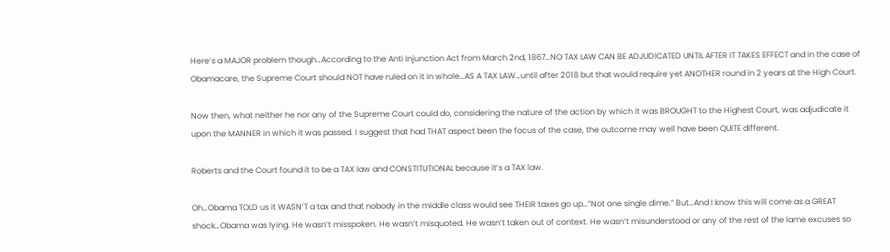Here’s a MAJOR problem though…According to the Anti Injunction Act from March 2nd, 1867…NO TAX LAW CAN BE ADJUDICATED UNTIL AFTER IT TAKES EFFECT and in the case of Obamacare, the Supreme Court should NOT have ruled on it in whole…AS A TAX LAW…until after 2018 but that would require yet ANOTHER round in 2 years at the High Court.

Now then, what neither he nor any of the Supreme Court could do, considering the nature of the action by which it was BROUGHT to the Highest Court, was adjudicate it upon the MANNER in which it was passed. I suggest that had THAT aspect been the focus of the case, the outcome may well have been QUITE different.

Roberts and the Court found it to be a TAX law and CONSTITUTIONAL because it’s a TAX law.

Oh…Obama TOLD us it WASN’T a tax and that nobody in the middle class would see THEIR taxes go up…”Not one single dime.” But…And I know this will come as a GREAT shock…Obama was lying. He wasn’t misspoken. He wasn’t misquoted. He wasn’t taken out of context. He wasn’t misunderstood or any of the rest of the lame excuses so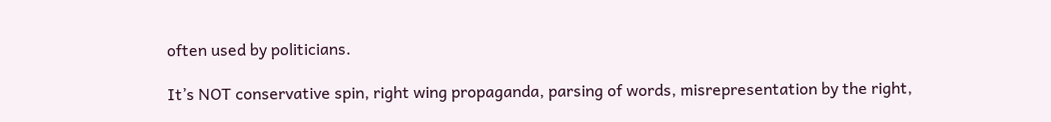often used by politicians.

It’s NOT conservative spin, right wing propaganda, parsing of words, misrepresentation by the right,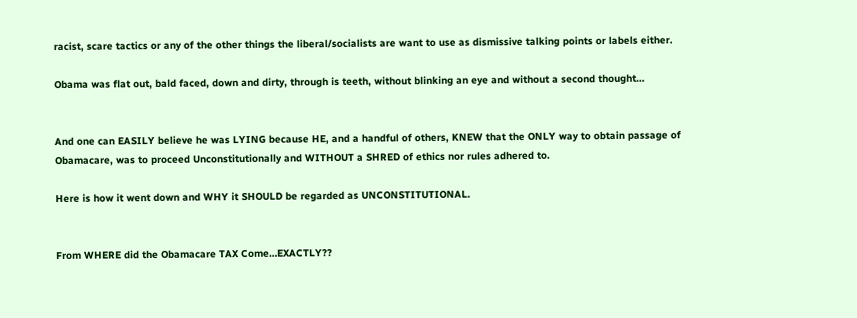racist, scare tactics or any of the other things the liberal/socialists are want to use as dismissive talking points or labels either.

Obama was flat out, bald faced, down and dirty, through is teeth, without blinking an eye and without a second thought…


And one can EASILY believe he was LYING because HE, and a handful of others, KNEW that the ONLY way to obtain passage of Obamacare, was to proceed Unconstitutionally and WITHOUT a SHRED of ethics nor rules adhered to.

Here is how it went down and WHY it SHOULD be regarded as UNCONSTITUTIONAL.


From WHERE did the Obamacare TAX Come…EXACTLY??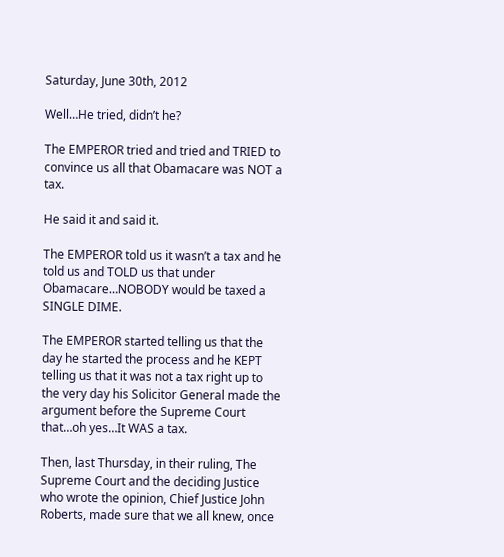Saturday, June 30th, 2012

Well…He tried, didn’t he?

The EMPEROR tried and tried and TRIED to convince us all that Obamacare was NOT a tax.

He said it and said it.

The EMPEROR told us it wasn’t a tax and he told us and TOLD us that under Obamacare…NOBODY would be taxed a SINGLE DIME.

The EMPEROR started telling us that the day he started the process and he KEPT telling us that it was not a tax right up to the very day his Solicitor General made the argument before the Supreme Court that…oh yes…It WAS a tax.

Then, last Thursday, in their ruling, The Supreme Court and the deciding Justice who wrote the opinion, Chief Justice John Roberts, made sure that we all knew, once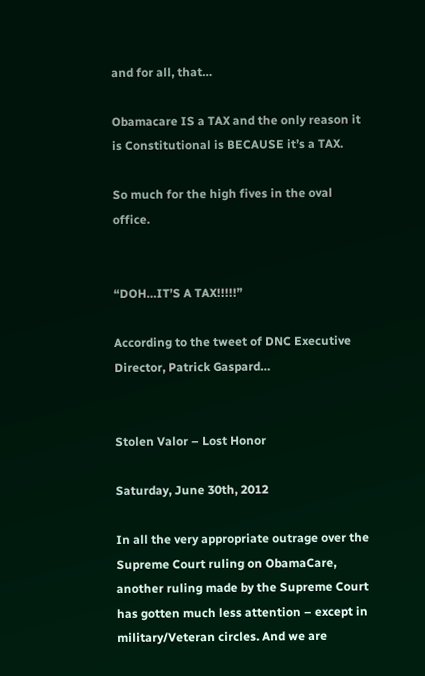and for all, that…

Obamacare IS a TAX and the only reason it is Constitutional is BECAUSE it’s a TAX.

So much for the high fives in the oval office.


“DOH…IT’S A TAX!!!!!”

According to the tweet of DNC Executive Director, Patrick Gaspard…


Stolen Valor – Lost Honor

Saturday, June 30th, 2012

In all the very appropriate outrage over the Supreme Court ruling on ObamaCare, another ruling made by the Supreme Court has gotten much less attention – except in military/Veteran circles. And we are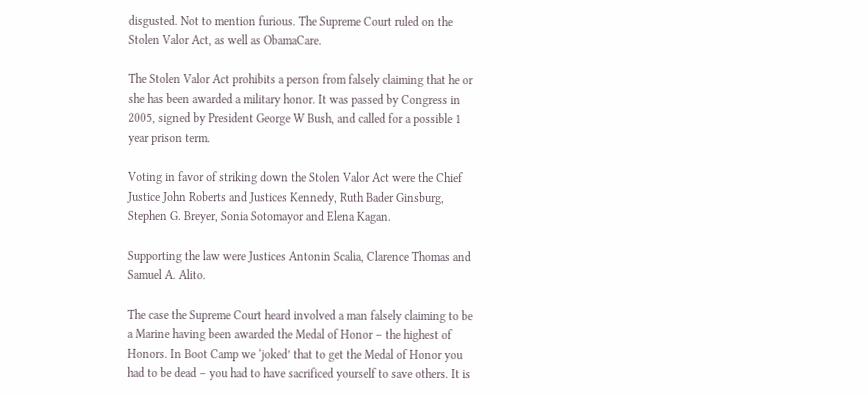disgusted. Not to mention furious. The Supreme Court ruled on the Stolen Valor Act, as well as ObamaCare.

The Stolen Valor Act prohibits a person from falsely claiming that he or she has been awarded a military honor. It was passed by Congress in 2005, signed by President George W Bush, and called for a possible 1 year prison term.

Voting in favor of striking down the Stolen Valor Act were the Chief Justice John Roberts and Justices Kennedy, Ruth Bader Ginsburg, Stephen G. Breyer, Sonia Sotomayor and Elena Kagan.

Supporting the law were Justices Antonin Scalia, Clarence Thomas and Samuel A. Alito.

The case the Supreme Court heard involved a man falsely claiming to be a Marine having been awarded the Medal of Honor – the highest of Honors. In Boot Camp we ‘joked’ that to get the Medal of Honor you had to be dead – you had to have sacrificed yourself to save others. It is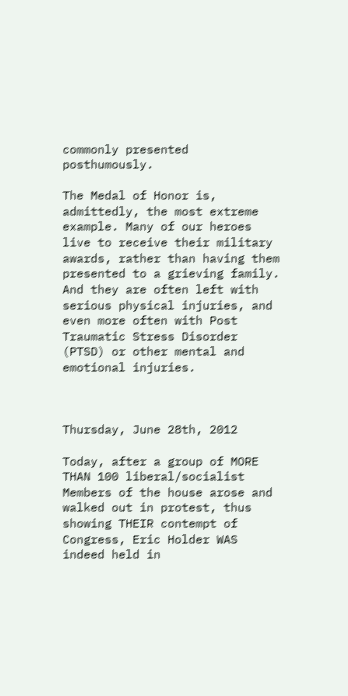commonly presented posthumously.

The Medal of Honor is, admittedly, the most extreme example. Many of our heroes live to receive their military awards, rather than having them presented to a grieving family. And they are often left with serious physical injuries, and even more often with Post Traumatic Stress Disorder (PTSD) or other mental and emotional injuries.



Thursday, June 28th, 2012

Today, after a group of MORE THAN 100 liberal/socialist Members of the house arose and walked out in protest, thus showing THEIR contempt of Congress, Eric Holder WAS indeed held in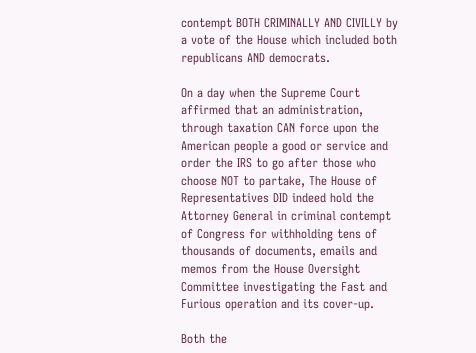contempt BOTH CRIMINALLY AND CIVILLY by a vote of the House which included both republicans AND democrats.

On a day when the Supreme Court affirmed that an administration, through taxation CAN force upon the American people a good or service and order the IRS to go after those who choose NOT to partake, The House of Representatives DID indeed hold the Attorney General in criminal contempt of Congress for withholding tens of thousands of documents, emails and memos from the House Oversight Committee investigating the Fast and Furious operation and its cover-up.

Both the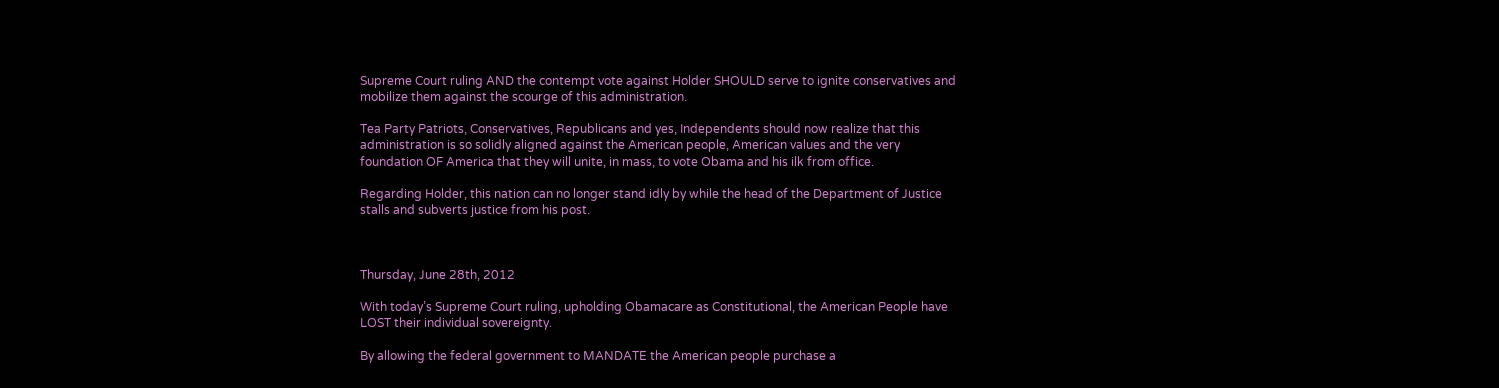Supreme Court ruling AND the contempt vote against Holder SHOULD serve to ignite conservatives and mobilize them against the scourge of this administration.

Tea Party Patriots, Conservatives, Republicans and yes, Independents should now realize that this administration is so solidly aligned against the American people, American values and the very foundation OF America that they will unite, in mass, to vote Obama and his ilk from office.

Regarding Holder, this nation can no longer stand idly by while the head of the Department of Justice stalls and subverts justice from his post.



Thursday, June 28th, 2012

With today’s Supreme Court ruling, upholding Obamacare as Constitutional, the American People have LOST their individual sovereignty.

By allowing the federal government to MANDATE the American people purchase a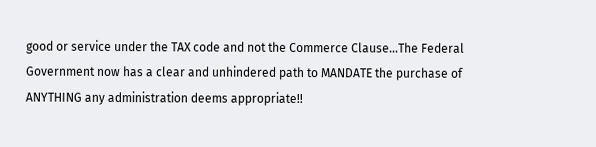good or service under the TAX code and not the Commerce Clause…The Federal Government now has a clear and unhindered path to MANDATE the purchase of ANYTHING any administration deems appropriate!!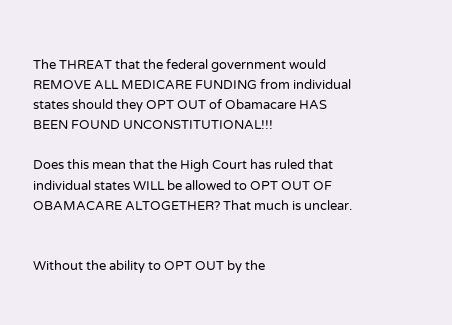The THREAT that the federal government would REMOVE ALL MEDICARE FUNDING from individual states should they OPT OUT of Obamacare HAS BEEN FOUND UNCONSTITUTIONAL!!!

Does this mean that the High Court has ruled that individual states WILL be allowed to OPT OUT OF OBAMACARE ALTOGETHER? That much is unclear.


Without the ability to OPT OUT by the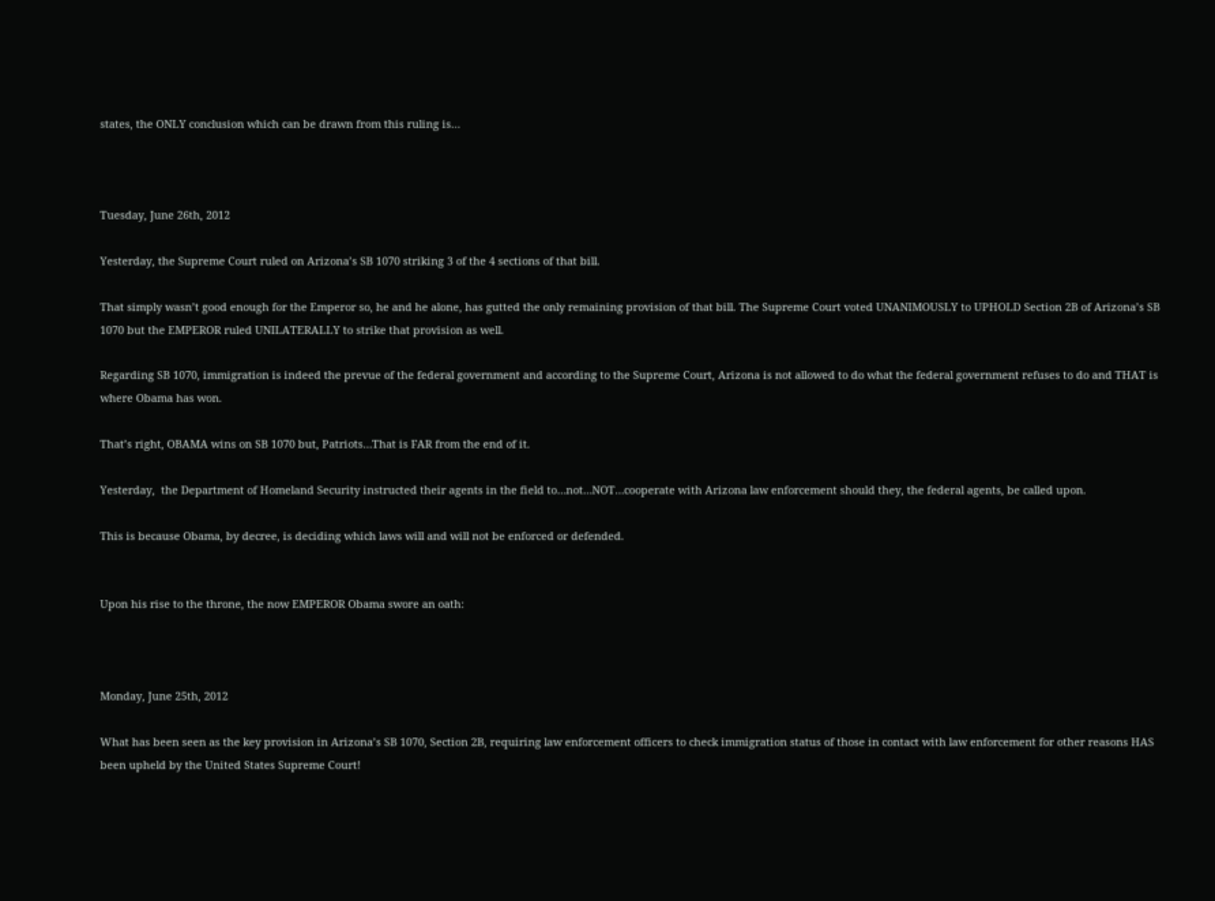states, the ONLY conclusion which can be drawn from this ruling is…



Tuesday, June 26th, 2012

Yesterday, the Supreme Court ruled on Arizona’s SB 1070 striking 3 of the 4 sections of that bill.

That simply wasn’t good enough for the Emperor so, he and he alone, has gutted the only remaining provision of that bill. The Supreme Court voted UNANIMOUSLY to UPHOLD Section 2B of Arizona’s SB 1070 but the EMPEROR ruled UNILATERALLY to strike that provision as well.

Regarding SB 1070, immigration is indeed the prevue of the federal government and according to the Supreme Court, Arizona is not allowed to do what the federal government refuses to do and THAT is where Obama has won.

That’s right, OBAMA wins on SB 1070 but, Patriots…That is FAR from the end of it.

Yesterday,  the Department of Homeland Security instructed their agents in the field to…not…NOT…cooperate with Arizona law enforcement should they, the federal agents, be called upon.

This is because Obama, by decree, is deciding which laws will and will not be enforced or defended.


Upon his rise to the throne, the now EMPEROR Obama swore an oath:



Monday, June 25th, 2012

What has been seen as the key provision in Arizona’s SB 1070, Section 2B, requiring law enforcement officers to check immigration status of those in contact with law enforcement for other reasons HAS been upheld by the United States Supreme Court!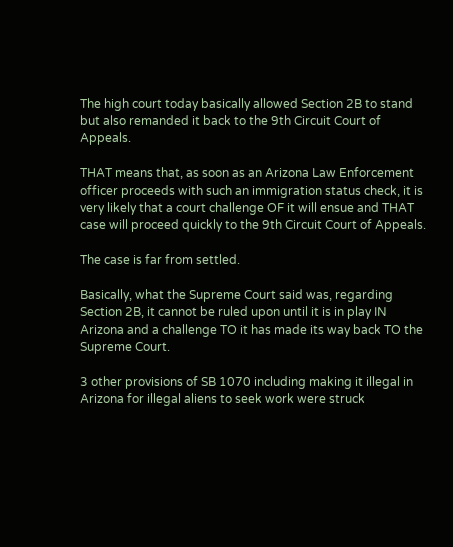The high court today basically allowed Section 2B to stand but also remanded it back to the 9th Circuit Court of Appeals.

THAT means that, as soon as an Arizona Law Enforcement officer proceeds with such an immigration status check, it is very likely that a court challenge OF it will ensue and THAT case will proceed quickly to the 9th Circuit Court of Appeals.

The case is far from settled.

Basically, what the Supreme Court said was, regarding Section 2B, it cannot be ruled upon until it is in play IN Arizona and a challenge TO it has made its way back TO the Supreme Court.

3 other provisions of SB 1070 including making it illegal in Arizona for illegal aliens to seek work were struck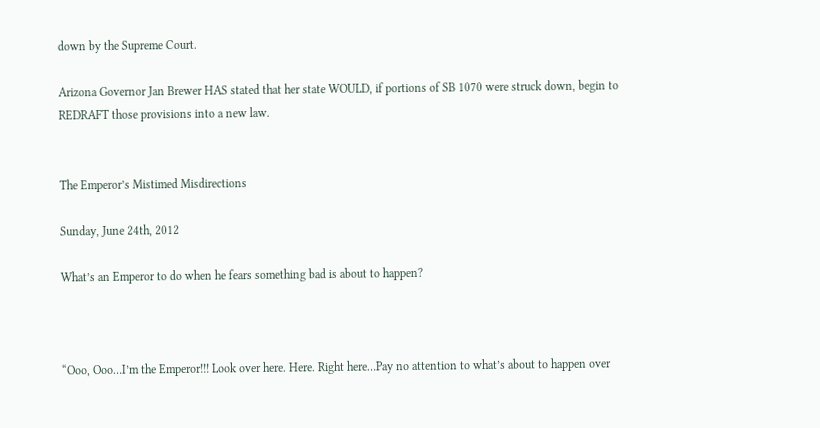down by the Supreme Court.

Arizona Governor Jan Brewer HAS stated that her state WOULD, if portions of SB 1070 were struck down, begin to REDRAFT those provisions into a new law.


The Emperor’s Mistimed Misdirections

Sunday, June 24th, 2012

What’s an Emperor to do when he fears something bad is about to happen?



“Ooo, Ooo…I’m the Emperor!!! Look over here. Here. Right here…Pay no attention to what’s about to happen over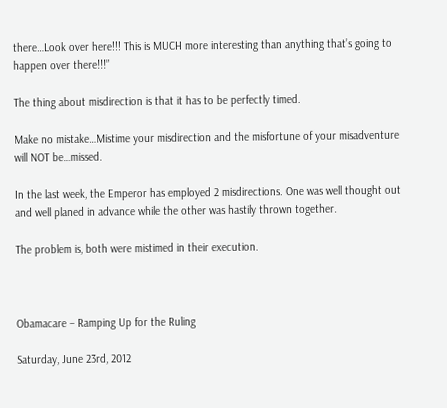there…Look over here!!! This is MUCH more interesting than anything that’s going to happen over there!!!”

The thing about misdirection is that it has to be perfectly timed.

Make no mistake…Mistime your misdirection and the misfortune of your misadventure will NOT be…missed.

In the last week, the Emperor has employed 2 misdirections. One was well thought out and well planed in advance while the other was hastily thrown together.

The problem is, both were mistimed in their execution.



Obamacare – Ramping Up for the Ruling

Saturday, June 23rd, 2012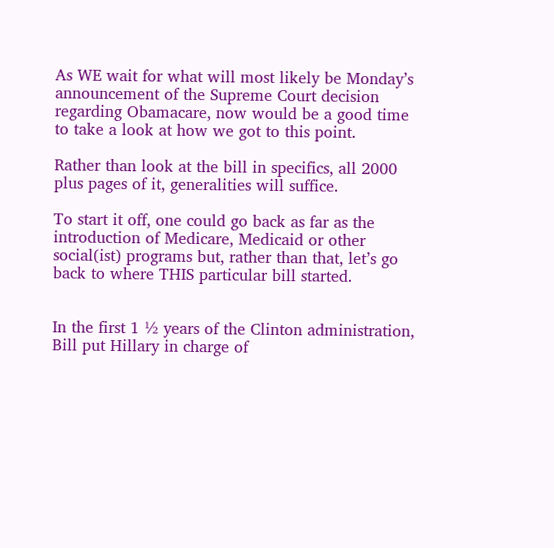As WE wait for what will most likely be Monday’s announcement of the Supreme Court decision regarding Obamacare, now would be a good time to take a look at how we got to this point.

Rather than look at the bill in specifics, all 2000 plus pages of it, generalities will suffice.

To start it off, one could go back as far as the introduction of Medicare, Medicaid or other social(ist) programs but, rather than that, let’s go back to where THIS particular bill started.


In the first 1 ½ years of the Clinton administration, Bill put Hillary in charge of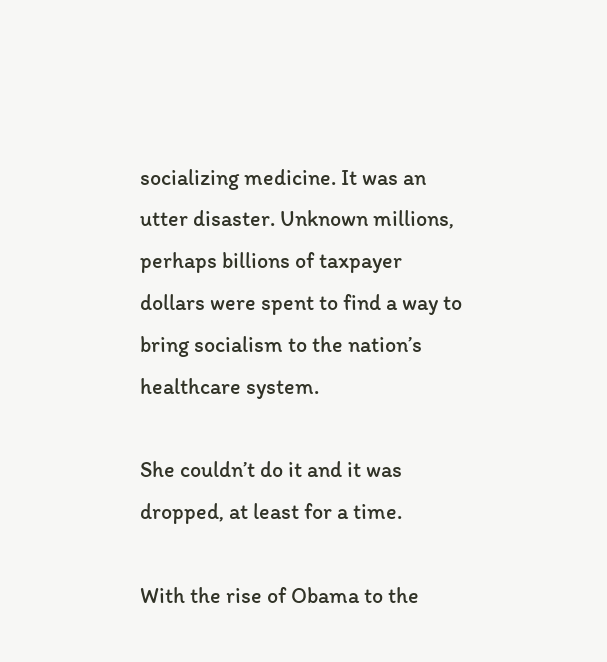socializing medicine. It was an utter disaster. Unknown millions, perhaps billions of taxpayer dollars were spent to find a way to bring socialism to the nation’s healthcare system.

She couldn’t do it and it was dropped, at least for a time.

With the rise of Obama to the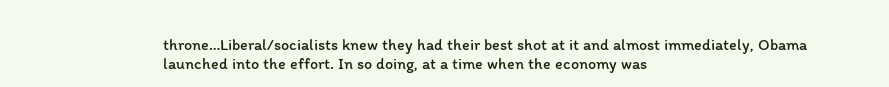throne…Liberal/socialists knew they had their best shot at it and almost immediately, Obama launched into the effort. In so doing, at a time when the economy was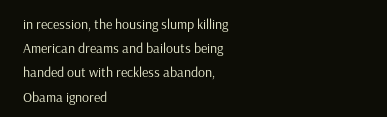in recession, the housing slump killing American dreams and bailouts being handed out with reckless abandon, Obama ignored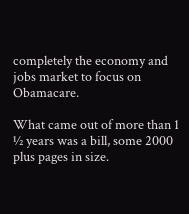completely the economy and jobs market to focus on Obamacare.

What came out of more than 1 ½ years was a bill, some 2000 plus pages in size.